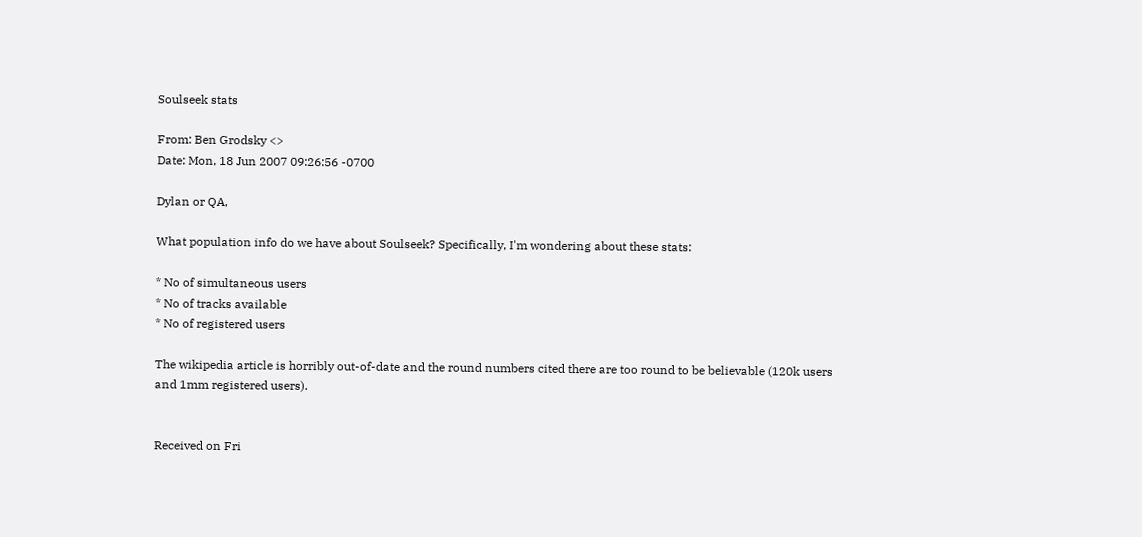Soulseek stats

From: Ben Grodsky <>
Date: Mon, 18 Jun 2007 09:26:56 -0700

Dylan or QA,

What population info do we have about Soulseek? Specifically, I'm wondering about these stats:

* No of simultaneous users
* No of tracks available
* No of registered users

The wikipedia article is horribly out-of-date and the round numbers cited there are too round to be believable (120k users and 1mm registered users).


Received on Fri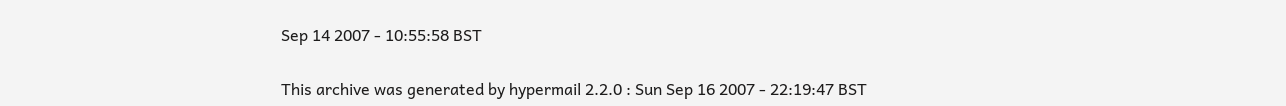Sep 14 2007 - 10:55:58 BST

This archive was generated by hypermail 2.2.0 : Sun Sep 16 2007 - 22:19:47 BST